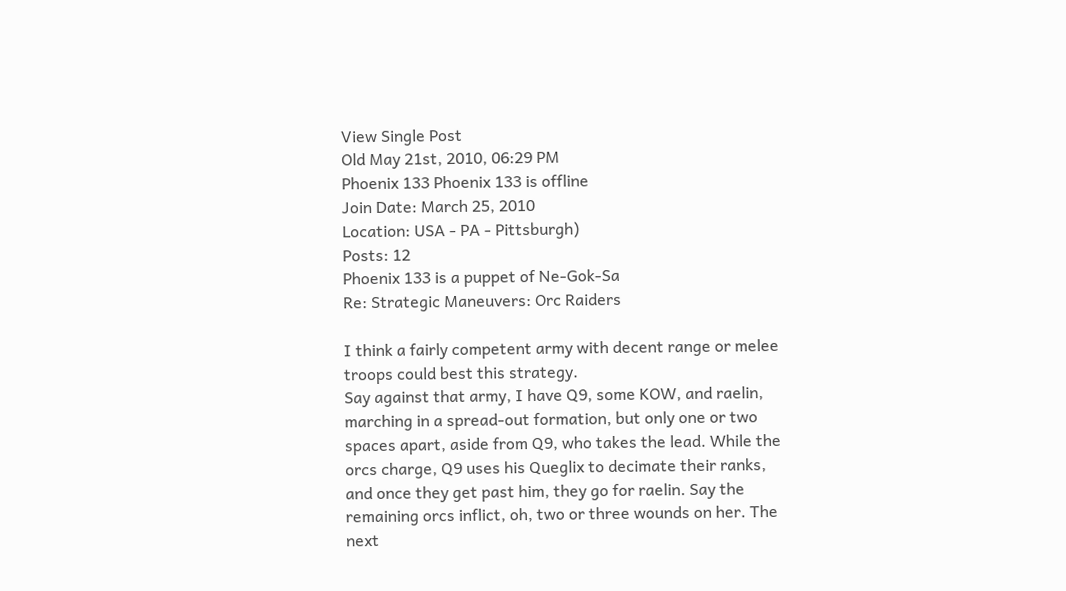View Single Post
Old May 21st, 2010, 06:29 PM
Phoenix 133 Phoenix 133 is offline
Join Date: March 25, 2010
Location: USA - PA - Pittsburgh)
Posts: 12
Phoenix 133 is a puppet of Ne-Gok-Sa
Re: Strategic Maneuvers: Orc Raiders

I think a fairly competent army with decent range or melee troops could best this strategy.
Say against that army, I have Q9, some KOW, and raelin, marching in a spread-out formation, but only one or two spaces apart, aside from Q9, who takes the lead. While the orcs charge, Q9 uses his Queglix to decimate their ranks, and once they get past him, they go for raelin. Say the remaining orcs inflict, oh, two or three wounds on her. The next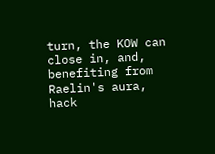turn, the KOW can close in, and, benefiting from Raelin's aura, hack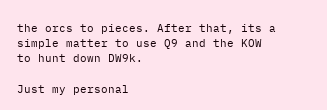the orcs to pieces. After that, its a simple matter to use Q9 and the KOW to hunt down DW9k.

Just my personal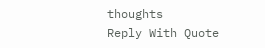thoughts
Reply With Quote